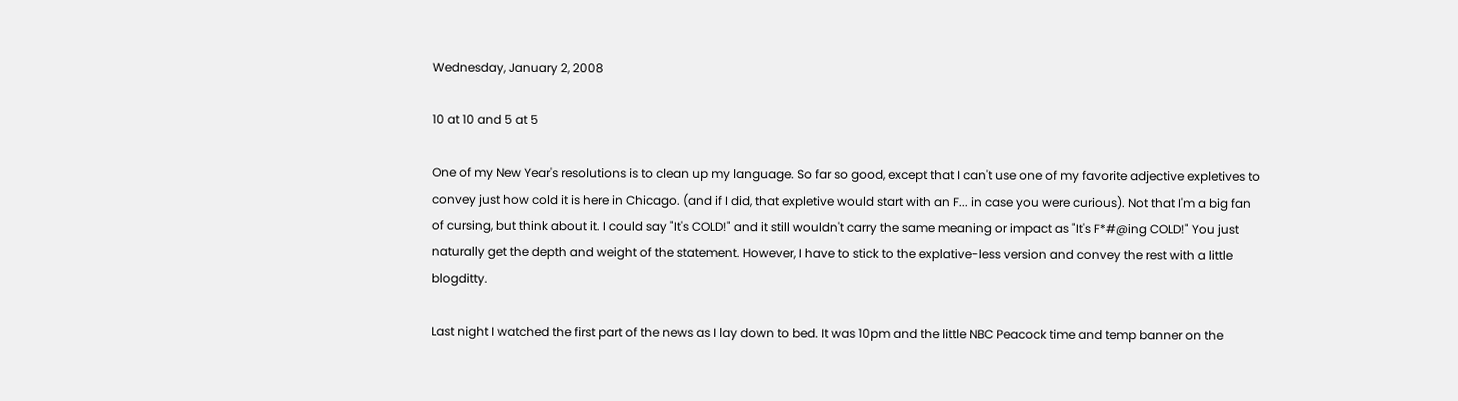Wednesday, January 2, 2008

10 at 10 and 5 at 5

One of my New Year's resolutions is to clean up my language. So far so good, except that I can't use one of my favorite adjective expletives to convey just how cold it is here in Chicago. (and if I did, that expletive would start with an F... in case you were curious). Not that I'm a big fan of cursing, but think about it. I could say "It's COLD!" and it still wouldn't carry the same meaning or impact as "It's F*#@ing COLD!" You just naturally get the depth and weight of the statement. However, I have to stick to the explative-less version and convey the rest with a little blogditty.

Last night I watched the first part of the news as I lay down to bed. It was 10pm and the little NBC Peacock time and temp banner on the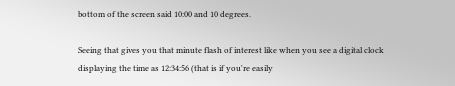bottom of the screen said 10:00 and 10 degrees.

Seeing that gives you that minute flash of interest like when you see a digital clock displaying the time as 12:34:56 (that is if you're easily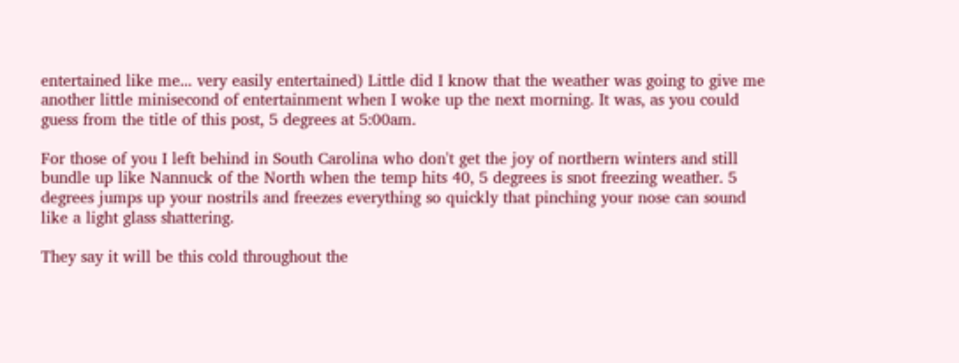entertained like me... very easily entertained) Little did I know that the weather was going to give me another little minisecond of entertainment when I woke up the next morning. It was, as you could guess from the title of this post, 5 degrees at 5:00am.

For those of you I left behind in South Carolina who don't get the joy of northern winters and still bundle up like Nannuck of the North when the temp hits 40, 5 degrees is snot freezing weather. 5 degrees jumps up your nostrils and freezes everything so quickly that pinching your nose can sound like a light glass shattering.

They say it will be this cold throughout the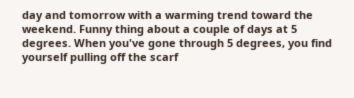day and tomorrow with a warming trend toward the weekend. Funny thing about a couple of days at 5 degrees. When you've gone through 5 degrees, you find yourself pulling off the scarf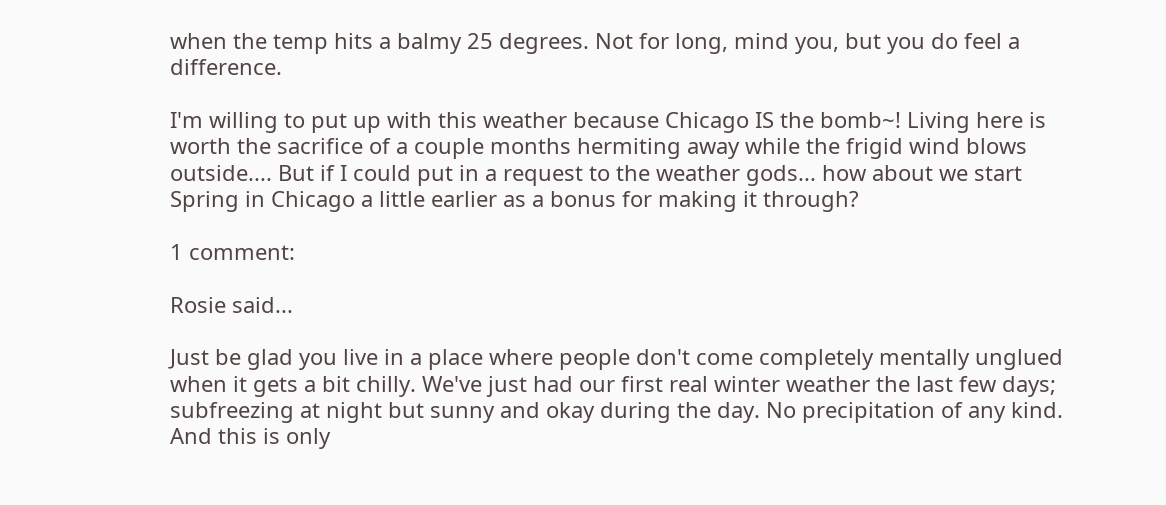when the temp hits a balmy 25 degrees. Not for long, mind you, but you do feel a difference.

I'm willing to put up with this weather because Chicago IS the bomb~! Living here is worth the sacrifice of a couple months hermiting away while the frigid wind blows outside.... But if I could put in a request to the weather gods... how about we start Spring in Chicago a little earlier as a bonus for making it through?

1 comment:

Rosie said...

Just be glad you live in a place where people don't come completely mentally unglued when it gets a bit chilly. We've just had our first real winter weather the last few days; subfreezing at night but sunny and okay during the day. No precipitation of any kind. And this is only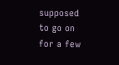supposed to go on for a few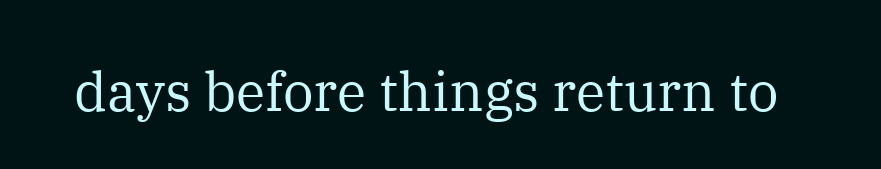days before things return to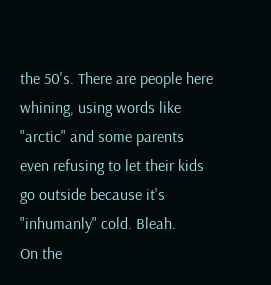the 50's. There are people here whining, using words like "arctic" and some parents even refusing to let their kids go outside because it's "inhumanly" cold. Bleah.
On the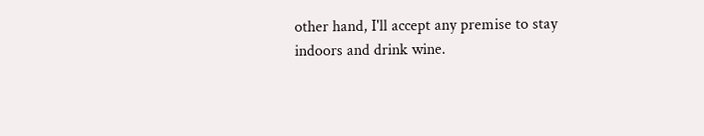other hand, I'll accept any premise to stay indoors and drink wine.